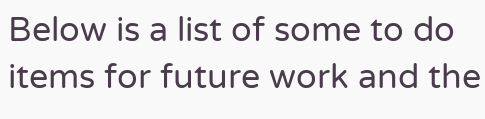Below is a list of some to do items for future work and the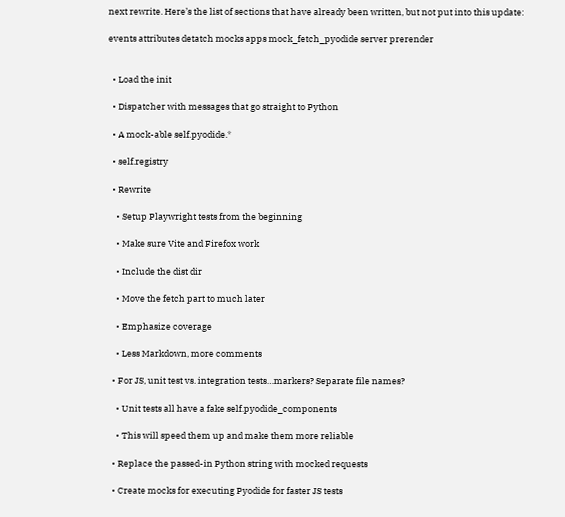next rewrite. Here’s the list of sections that have already been written, but not put into this update:

events attributes detatch mocks apps mock_fetch_pyodide server prerender


  • Load the init

  • Dispatcher with messages that go straight to Python

  • A mock-able self.pyodide.*

  • self.registry

  • Rewrite

    • Setup Playwright tests from the beginning

    • Make sure Vite and Firefox work

    • Include the dist dir

    • Move the fetch part to much later

    • Emphasize coverage

    • Less Markdown, more comments

  • For JS, unit test vs. integration tests…markers? Separate file names?

    • Unit tests all have a fake self.pyodide_components

    • This will speed them up and make them more reliable

  • Replace the passed-in Python string with mocked requests

  • Create mocks for executing Pyodide for faster JS tests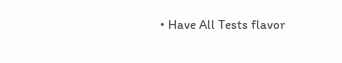• Have All Tests flavor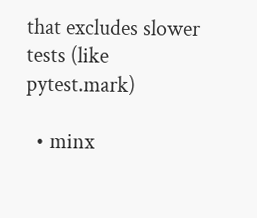that excludes slower tests (like pytest.mark)

  • minx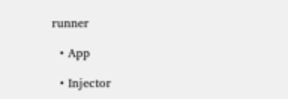runner

  • App

  • Injector